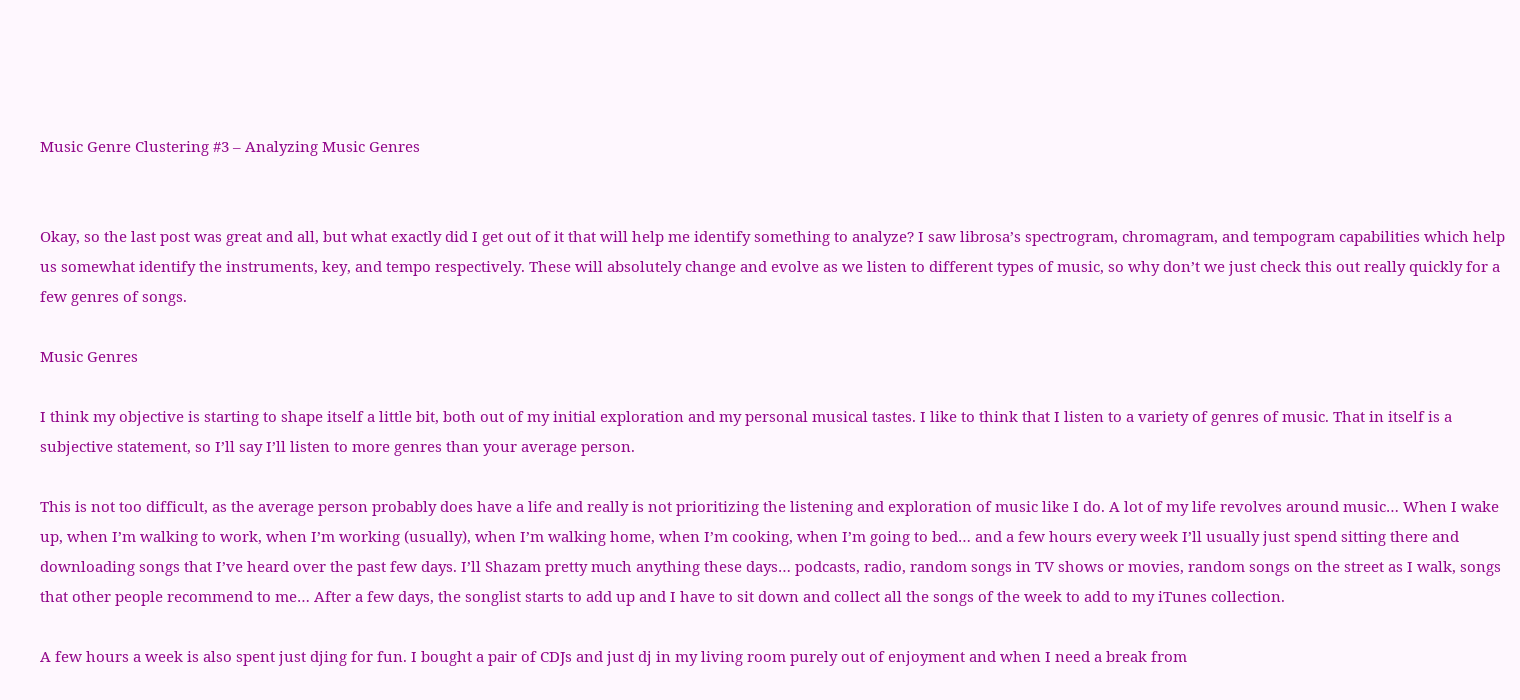Music Genre Clustering #3 – Analyzing Music Genres


Okay, so the last post was great and all, but what exactly did I get out of it that will help me identify something to analyze? I saw librosa’s spectrogram, chromagram, and tempogram capabilities which help us somewhat identify the instruments, key, and tempo respectively. These will absolutely change and evolve as we listen to different types of music, so why don’t we just check this out really quickly for a few genres of songs.

Music Genres

I think my objective is starting to shape itself a little bit, both out of my initial exploration and my personal musical tastes. I like to think that I listen to a variety of genres of music. That in itself is a subjective statement, so I’ll say I’ll listen to more genres than your average person.

This is not too difficult, as the average person probably does have a life and really is not prioritizing the listening and exploration of music like I do. A lot of my life revolves around music… When I wake up, when I’m walking to work, when I’m working (usually), when I’m walking home, when I’m cooking, when I’m going to bed… and a few hours every week I’ll usually just spend sitting there and downloading songs that I’ve heard over the past few days. I’ll Shazam pretty much anything these days… podcasts, radio, random songs in TV shows or movies, random songs on the street as I walk, songs that other people recommend to me… After a few days, the songlist starts to add up and I have to sit down and collect all the songs of the week to add to my iTunes collection.

A few hours a week is also spent just djing for fun. I bought a pair of CDJs and just dj in my living room purely out of enjoyment and when I need a break from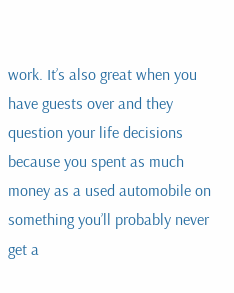work. It’s also great when you have guests over and they question your life decisions because you spent as much money as a used automobile on something you’ll probably never get a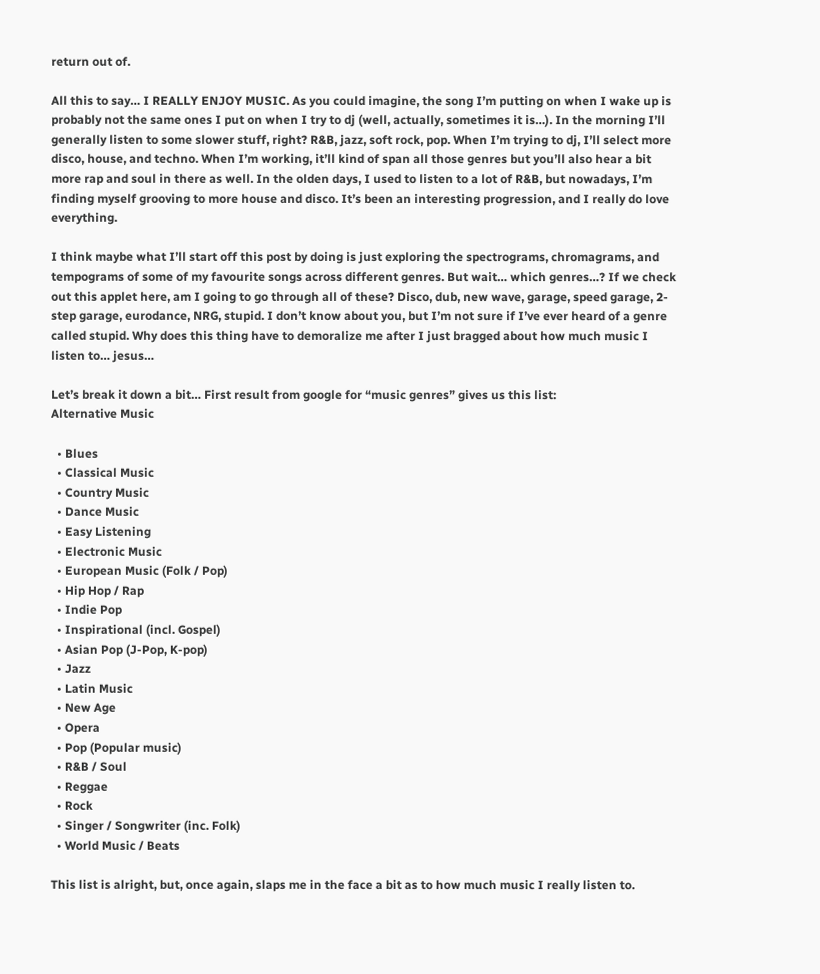return out of.

All this to say… I REALLY ENJOY MUSIC. As you could imagine, the song I’m putting on when I wake up is probably not the same ones I put on when I try to dj (well, actually, sometimes it is…). In the morning I’ll generally listen to some slower stuff, right? R&B, jazz, soft rock, pop. When I’m trying to dj, I’ll select more disco, house, and techno. When I’m working, it’ll kind of span all those genres but you’ll also hear a bit more rap and soul in there as well. In the olden days, I used to listen to a lot of R&B, but nowadays, I’m finding myself grooving to more house and disco. It’s been an interesting progression, and I really do love everything.

I think maybe what I’ll start off this post by doing is just exploring the spectrograms, chromagrams, and tempograms of some of my favourite songs across different genres. But wait… which genres…? If we check out this applet here, am I going to go through all of these? Disco, dub, new wave, garage, speed garage, 2-step garage, eurodance, NRG, stupid. I don’t know about you, but I’m not sure if I’ve ever heard of a genre called stupid. Why does this thing have to demoralize me after I just bragged about how much music I listen to… jesus…

Let’s break it down a bit… First result from google for “music genres” gives us this list:
Alternative Music

  • Blues
  • Classical Music
  • Country Music
  • Dance Music
  • Easy Listening
  • Electronic Music
  • European Music (Folk / Pop)
  • Hip Hop / Rap
  • Indie Pop
  • Inspirational (incl. Gospel)
  • Asian Pop (J-Pop, K-pop)
  • Jazz
  • Latin Music
  • New Age
  • Opera
  • Pop (Popular music)
  • R&B / Soul
  • Reggae
  • Rock
  • Singer / Songwriter (inc. Folk)
  • World Music / Beats

This list is alright, but, once again, slaps me in the face a bit as to how much music I really listen to.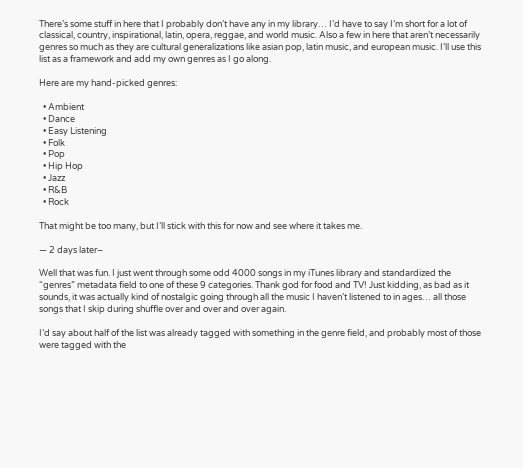There’s some stuff in here that I probably don’t have any in my library… I’d have to say I’m short for a lot of classical, country, inspirational, latin, opera, reggae, and world music. Also a few in here that aren’t necessarily genres so much as they are cultural generalizations like asian pop, latin music, and european music. I’ll use this list as a framework and add my own genres as I go along.

Here are my hand-picked genres:

  • Ambient
  • Dance
  • Easy Listening
  • Folk
  • Pop
  • Hip Hop
  • Jazz
  • R&B
  • Rock

That might be too many, but I’ll stick with this for now and see where it takes me.

— 2 days later–

Well that was fun. I just went through some odd 4000 songs in my iTunes library and standardized the “genres” metadata field to one of these 9 categories. Thank god for food and TV! Just kidding, as bad as it sounds, it was actually kind of nostalgic going through all the music I haven’t listened to in ages… all those songs that I skip during shuffle over and over and over again.

I’d say about half of the list was already tagged with something in the genre field, and probably most of those were tagged with the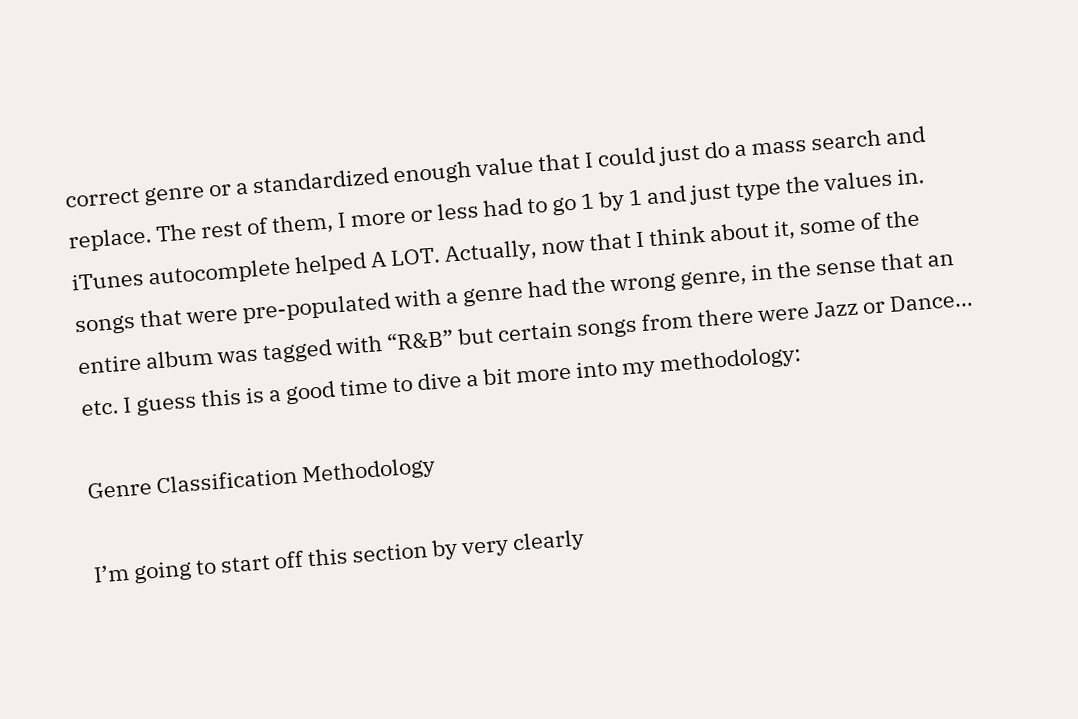correct genre or a standardized enough value that I could just do a mass search and replace. The rest of them, I more or less had to go 1 by 1 and just type the values in. iTunes autocomplete helped A LOT. Actually, now that I think about it, some of the songs that were pre-populated with a genre had the wrong genre, in the sense that an entire album was tagged with “R&B” but certain songs from there were Jazz or Dance… etc. I guess this is a good time to dive a bit more into my methodology:

Genre Classification Methodology

I’m going to start off this section by very clearly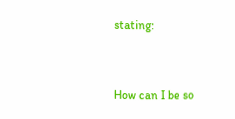stating:


How can I be so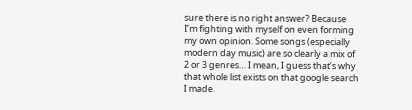sure there is no right answer? Because I’m fighting with myself on even forming my own opinion. Some songs (especially modern day music) are so clearly a mix of 2 or 3 genres… I mean, I guess that’s why that whole list exists on that google search I made.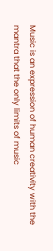Music is an expression of human creativity with the mantra that the only limits of music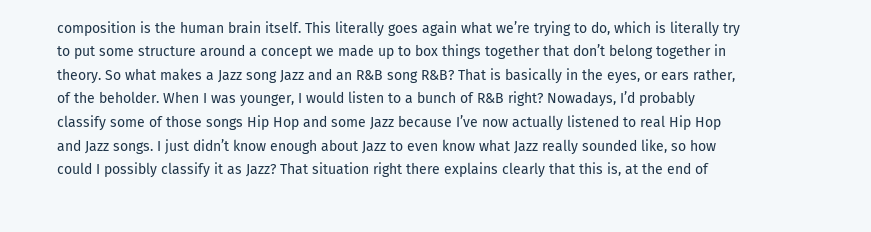composition is the human brain itself. This literally goes again what we’re trying to do, which is literally try to put some structure around a concept we made up to box things together that don’t belong together in theory. So what makes a Jazz song Jazz and an R&B song R&B? That is basically in the eyes, or ears rather, of the beholder. When I was younger, I would listen to a bunch of R&B right? Nowadays, I’d probably classify some of those songs Hip Hop and some Jazz because I’ve now actually listened to real Hip Hop and Jazz songs. I just didn’t know enough about Jazz to even know what Jazz really sounded like, so how could I possibly classify it as Jazz? That situation right there explains clearly that this is, at the end of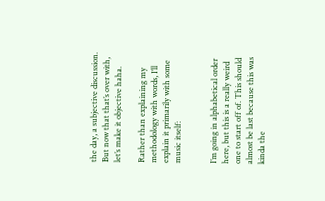the day, a subjective discussion. But now that that’s over with, let’s make it objective haha.

Rather than explaining my methodology with words, I’ll explain it primarily with some music itself:


I’m going in alphabetical order here, but this is a really weird one to start off of. This should almost be last because this was kinda the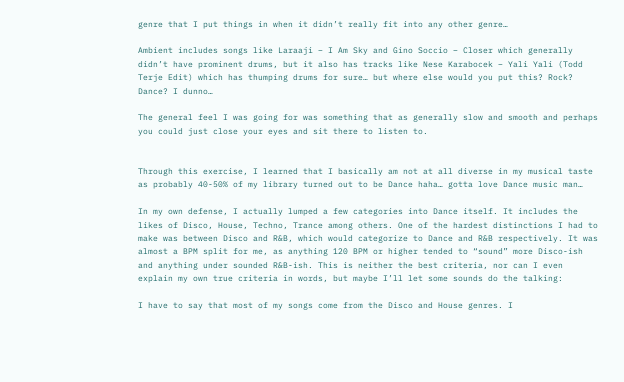genre that I put things in when it didn’t really fit into any other genre…

Ambient includes songs like Laraaji – I Am Sky and Gino Soccio – Closer which generally didn’t have prominent drums, but it also has tracks like Nese Karabocek – Yali Yali (Todd Terje Edit) which has thumping drums for sure… but where else would you put this? Rock? Dance? I dunno…

The general feel I was going for was something that as generally slow and smooth and perhaps you could just close your eyes and sit there to listen to.


Through this exercise, I learned that I basically am not at all diverse in my musical taste as probably 40-50% of my library turned out to be Dance haha… gotta love Dance music man…

In my own defense, I actually lumped a few categories into Dance itself. It includes the likes of Disco, House, Techno, Trance among others. One of the hardest distinctions I had to make was between Disco and R&B, which would categorize to Dance and R&B respectively. It was almost a BPM split for me, as anything 120 BPM or higher tended to “sound” more Disco-ish and anything under sounded R&B-ish. This is neither the best criteria, nor can I even explain my own true criteria in words, but maybe I’ll let some sounds do the talking:

I have to say that most of my songs come from the Disco and House genres. I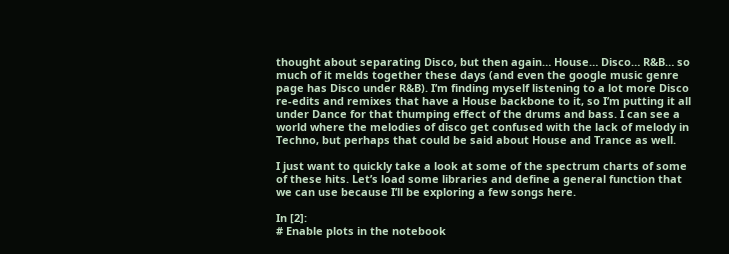thought about separating Disco, but then again… House… Disco… R&B… so much of it melds together these days (and even the google music genre page has Disco under R&B). I’m finding myself listening to a lot more Disco re-edits and remixes that have a House backbone to it, so I’m putting it all under Dance for that thumping effect of the drums and bass. I can see a world where the melodies of disco get confused with the lack of melody in Techno, but perhaps that could be said about House and Trance as well.

I just want to quickly take a look at some of the spectrum charts of some of these hits. Let’s load some libraries and define a general function that we can use because I’ll be exploring a few songs here.

In [2]:
# Enable plots in the notebook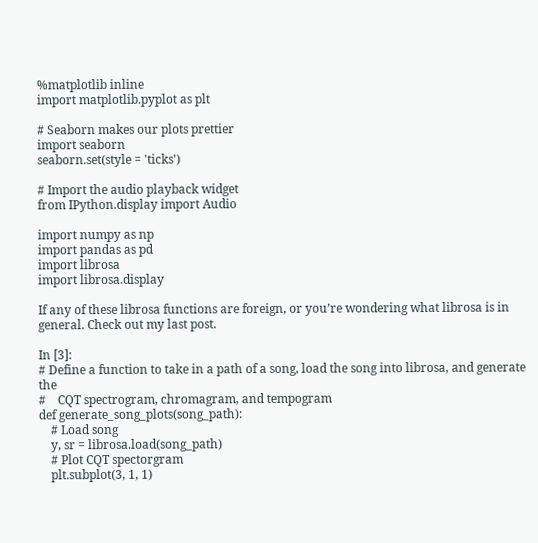%matplotlib inline
import matplotlib.pyplot as plt

# Seaborn makes our plots prettier
import seaborn
seaborn.set(style = 'ticks')

# Import the audio playback widget
from IPython.display import Audio

import numpy as np
import pandas as pd
import librosa
import librosa.display

If any of these librosa functions are foreign, or you’re wondering what librosa is in general. Check out my last post.

In [3]:
# Define a function to take in a path of a song, load the song into librosa, and generate the
#    CQT spectrogram, chromagram, and tempogram
def generate_song_plots(song_path):
    # Load song
    y, sr = librosa.load(song_path)
    # Plot CQT spectorgram
    plt.subplot(3, 1, 1)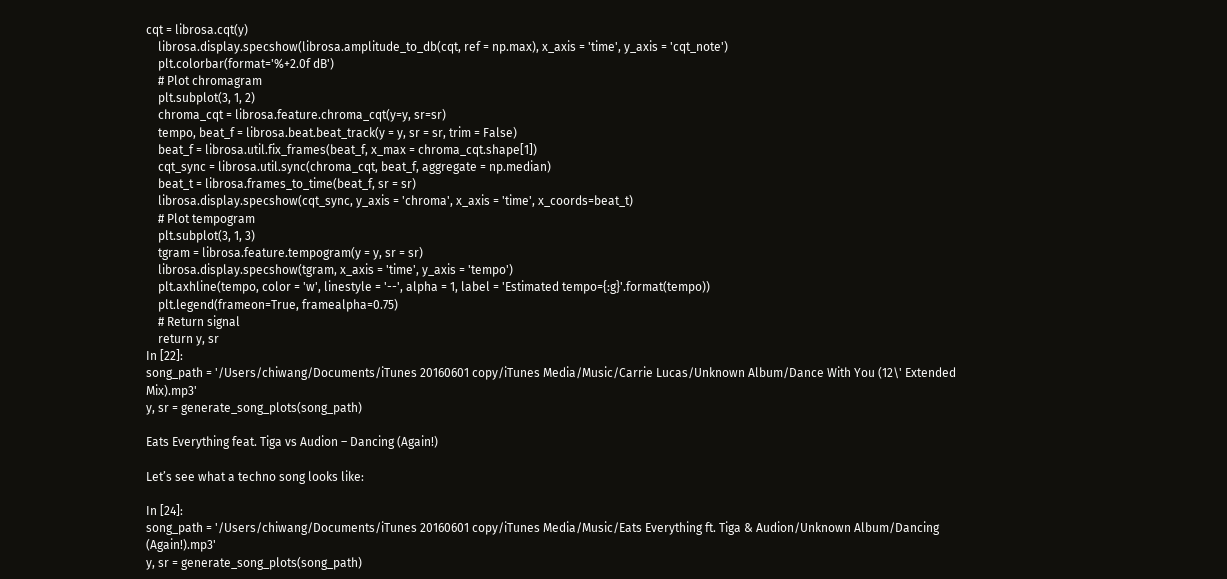cqt = librosa.cqt(y)
    librosa.display.specshow(librosa.amplitude_to_db(cqt, ref = np.max), x_axis = 'time', y_axis = 'cqt_note')
    plt.colorbar(format='%+2.0f dB')
    # Plot chromagram
    plt.subplot(3, 1, 2)
    chroma_cqt = librosa.feature.chroma_cqt(y=y, sr=sr)
    tempo, beat_f = librosa.beat.beat_track(y = y, sr = sr, trim = False)
    beat_f = librosa.util.fix_frames(beat_f, x_max = chroma_cqt.shape[1])
    cqt_sync = librosa.util.sync(chroma_cqt, beat_f, aggregate = np.median)
    beat_t = librosa.frames_to_time(beat_f, sr = sr)
    librosa.display.specshow(cqt_sync, y_axis = 'chroma', x_axis = 'time', x_coords=beat_t)
    # Plot tempogram
    plt.subplot(3, 1, 3)
    tgram = librosa.feature.tempogram(y = y, sr = sr)
    librosa.display.specshow(tgram, x_axis = 'time', y_axis = 'tempo')
    plt.axhline(tempo, color = 'w', linestyle = '--', alpha = 1, label = 'Estimated tempo={:g}'.format(tempo))
    plt.legend(frameon=True, framealpha=0.75)
    # Return signal
    return y, sr
In [22]:
song_path = '/Users/chiwang/Documents/iTunes 20160601 copy/iTunes Media/Music/Carrie Lucas/Unknown Album/Dance With You (12\' Extended Mix).mp3'
y, sr = generate_song_plots(song_path)

Eats Everything feat. Tiga vs Audion – Dancing (Again!)

Let’s see what a techno song looks like:

In [24]:
song_path = '/Users/chiwang/Documents/iTunes 20160601 copy/iTunes Media/Music/Eats Everything ft. Tiga & Audion/Unknown Album/Dancing (Again!).mp3'
y, sr = generate_song_plots(song_path)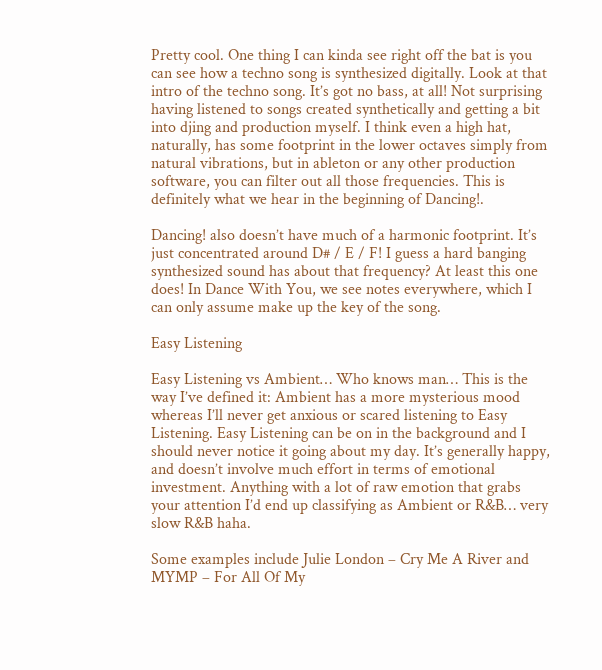Pretty cool. One thing I can kinda see right off the bat is you can see how a techno song is synthesized digitally. Look at that intro of the techno song. It’s got no bass, at all! Not surprising having listened to songs created synthetically and getting a bit into djing and production myself. I think even a high hat, naturally, has some footprint in the lower octaves simply from natural vibrations, but in ableton or any other production software, you can filter out all those frequencies. This is definitely what we hear in the beginning of Dancing!.

Dancing! also doesn’t have much of a harmonic footprint. It’s just concentrated around D# / E / F! I guess a hard banging synthesized sound has about that frequency? At least this one does! In Dance With You, we see notes everywhere, which I can only assume make up the key of the song.

Easy Listening

Easy Listening vs Ambient… Who knows man… This is the way I’ve defined it: Ambient has a more mysterious mood whereas I’ll never get anxious or scared listening to Easy Listening. Easy Listening can be on in the background and I should never notice it going about my day. It’s generally happy, and doesn’t involve much effort in terms of emotional investment. Anything with a lot of raw emotion that grabs your attention I’d end up classifying as Ambient or R&B… very slow R&B haha.

Some examples include Julie London – Cry Me A River and MYMP – For All Of My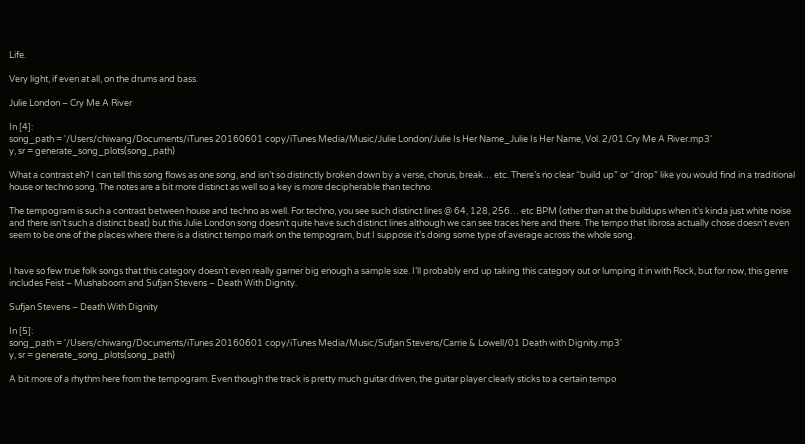Life.

Very light, if even at all, on the drums and bass.

Julie London – Cry Me A River

In [4]:
song_path = '/Users/chiwang/Documents/iTunes 20160601 copy/iTunes Media/Music/Julie London/Julie Is Her Name_Julie Is Her Name, Vol. 2/01.Cry Me A River.mp3'
y, sr = generate_song_plots(song_path)

What a contrast eh? I can tell this song flows as one song, and isn’t so distinctly broken down by a verse, chorus, break… etc. There’s no clear “build up” or “drop” like you would find in a traditional house or techno song. The notes are a bit more distinct as well so a key is more decipherable than techno.

The tempogram is such a contrast between house and techno as well. For techno, you see such distinct lines @ 64, 128, 256… etc BPM (other than at the buildups when it’s kinda just white noise and there isn’t such a distinct beat) but this Julie London song doesn’t quite have such distinct lines although we can see traces here and there. The tempo that librosa actually chose doesn’t even seem to be one of the places where there is a distinct tempo mark on the tempogram, but I suppose it’s doing some type of average across the whole song.


I have so few true folk songs that this category doesn’t even really garner big enough a sample size. I’ll probably end up taking this category out or lumping it in with Rock, but for now, this genre includes Feist – Mushaboom and Sufjan Stevens – Death With Dignity.

Sufjan Stevens – Death With Dignity

In [5]:
song_path = '/Users/chiwang/Documents/iTunes 20160601 copy/iTunes Media/Music/Sufjan Stevens/Carrie & Lowell/01 Death with Dignity.mp3'
y, sr = generate_song_plots(song_path)

A bit more of a rhythm here from the tempogram. Even though the track is pretty much guitar driven, the guitar player clearly sticks to a certain tempo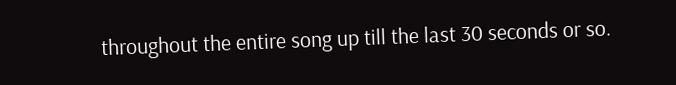throughout the entire song up till the last 30 seconds or so.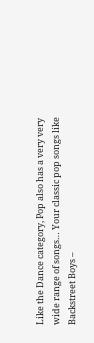Like the Dance category, Pop also has a very very wide range of songs… Your classic pop songs like Backstreet Boys –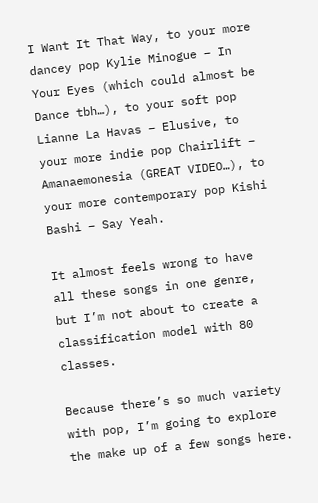I Want It That Way, to your more dancey pop Kylie Minogue – In Your Eyes (which could almost be Dance tbh…), to your soft pop Lianne La Havas – Elusive, to your more indie pop Chairlift – Amanaemonesia (GREAT VIDEO…), to your more contemporary pop Kishi Bashi – Say Yeah.

It almost feels wrong to have all these songs in one genre, but I’m not about to create a classification model with 80 classes.

Because there’s so much variety with pop, I’m going to explore the make up of a few songs here.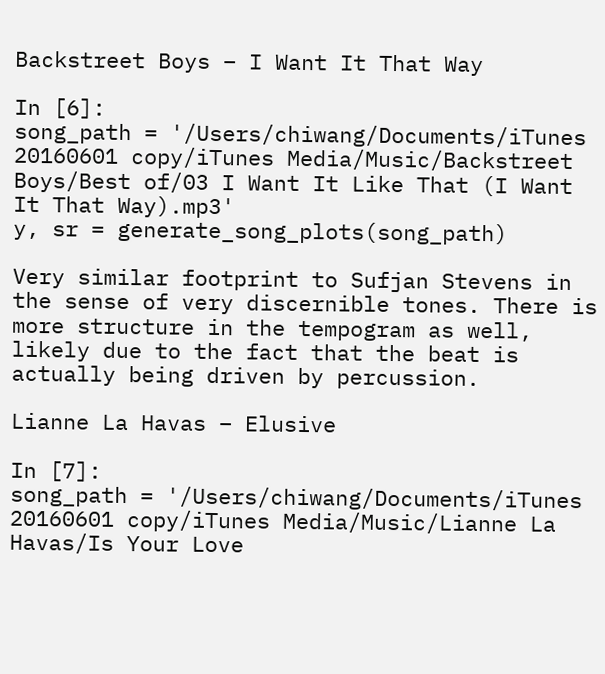Backstreet Boys – I Want It That Way

In [6]:
song_path = '/Users/chiwang/Documents/iTunes 20160601 copy/iTunes Media/Music/Backstreet Boys/Best of/03 I Want It Like That (I Want It That Way).mp3'
y, sr = generate_song_plots(song_path)

Very similar footprint to Sufjan Stevens in the sense of very discernible tones. There is more structure in the tempogram as well, likely due to the fact that the beat is actually being driven by percussion.

Lianne La Havas – Elusive

In [7]:
song_path = '/Users/chiwang/Documents/iTunes 20160601 copy/iTunes Media/Music/Lianne La Havas/Is Your Love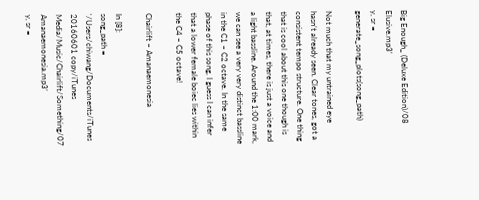Big Enough_ (Deluxe Edition)/08 Elusive.mp3'
y, sr = generate_song_plots(song_path)

Not much that my untrained eye hasn’t already seen. Clear tones, got a consistent tempo structure. One thing that is cool about this one though is that, at times, there is just a voice and a light bassline. Around the 1:00 mark, we can see a very very distinct bassline in the C1 – C2 octave. In the same phase of this song, I guess I can infer that a lower female boiec lies within the C4 – C5 octave!

Chairlift – Amanaemonesia

In [8]:
song_path = '/Users/chiwang/Documents/iTunes 20160601 copy/iTunes Media/Music/Chairlift/Something/07 Amanaemonesia.mp3'
y, sr =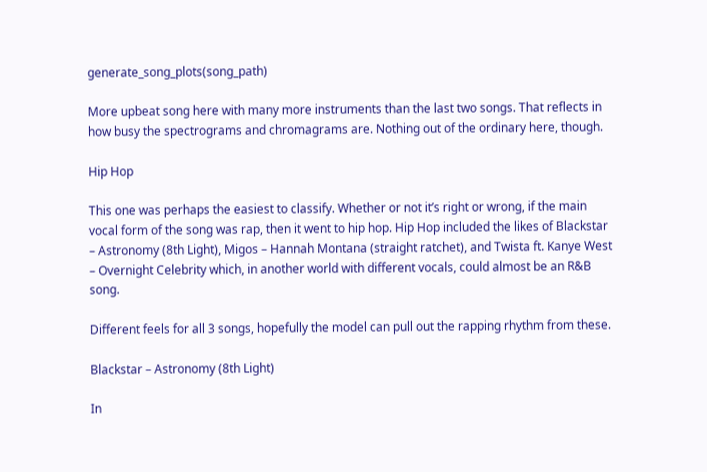generate_song_plots(song_path)

More upbeat song here with many more instruments than the last two songs. That reflects in how busy the spectrograms and chromagrams are. Nothing out of the ordinary here, though.

Hip Hop

This one was perhaps the easiest to classify. Whether or not it’s right or wrong, if the main vocal form of the song was rap, then it went to hip hop. Hip Hop included the likes of Blackstar – Astronomy (8th Light), Migos – Hannah Montana (straight ratchet), and Twista ft. Kanye West – Overnight Celebrity which, in another world with different vocals, could almost be an R&B song.

Different feels for all 3 songs, hopefully the model can pull out the rapping rhythm from these.

Blackstar – Astronomy (8th Light)

In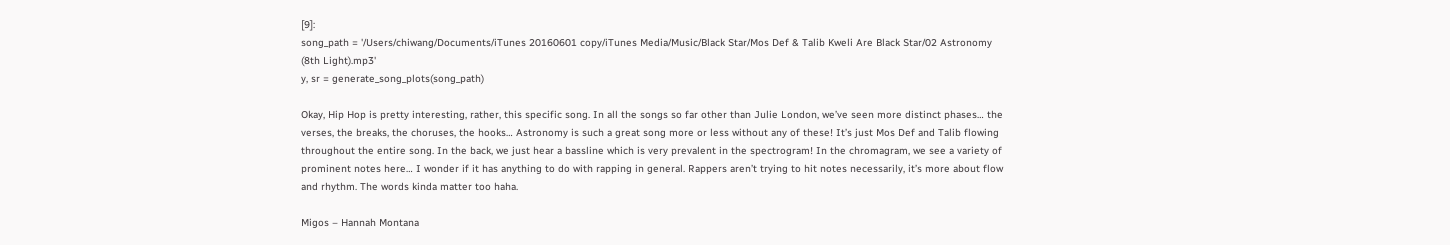[9]:
song_path = '/Users/chiwang/Documents/iTunes 20160601 copy/iTunes Media/Music/Black Star/Mos Def & Talib Kweli Are Black Star/02 Astronomy (8th Light).mp3'
y, sr = generate_song_plots(song_path)

Okay, Hip Hop is pretty interesting, rather, this specific song. In all the songs so far other than Julie London, we’ve seen more distinct phases… the verses, the breaks, the choruses, the hooks… Astronomy is such a great song more or less without any of these! It’s just Mos Def and Talib flowing throughout the entire song. In the back, we just hear a bassline which is very prevalent in the spectrogram! In the chromagram, we see a variety of prominent notes here… I wonder if it has anything to do with rapping in general. Rappers aren’t trying to hit notes necessarily, it’s more about flow and rhythm. The words kinda matter too haha.

Migos – Hannah Montana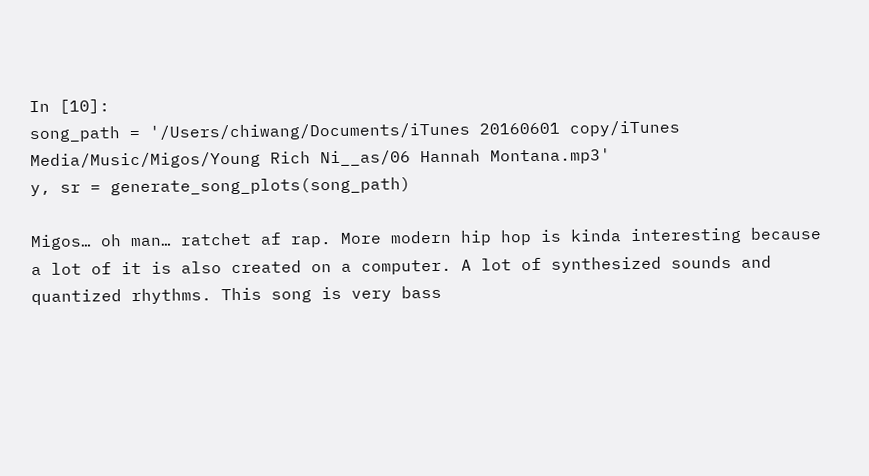In [10]:
song_path = '/Users/chiwang/Documents/iTunes 20160601 copy/iTunes Media/Music/Migos/Young Rich Ni__as/06 Hannah Montana.mp3'
y, sr = generate_song_plots(song_path)

Migos… oh man… ratchet af rap. More modern hip hop is kinda interesting because a lot of it is also created on a computer. A lot of synthesized sounds and quantized rhythms. This song is very bass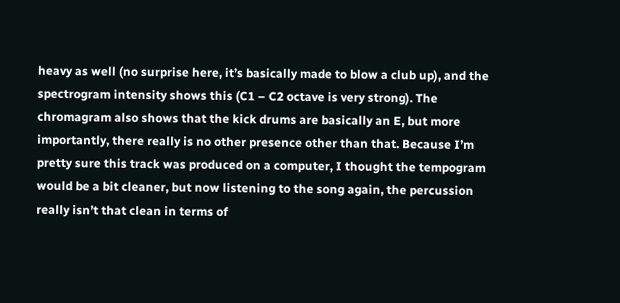heavy as well (no surprise here, it’s basically made to blow a club up), and the spectrogram intensity shows this (C1 – C2 octave is very strong). The chromagram also shows that the kick drums are basically an E, but more importantly, there really is no other presence other than that. Because I’m pretty sure this track was produced on a computer, I thought the tempogram would be a bit cleaner, but now listening to the song again, the percussion really isn’t that clean in terms of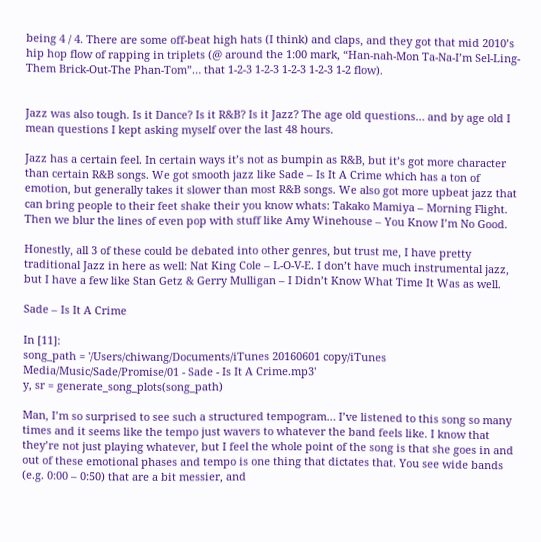being 4 / 4. There are some off-beat high hats (I think) and claps, and they got that mid 2010’s hip hop flow of rapping in triplets (@ around the 1:00 mark, “Han-nah-Mon Ta-Na-I’m Sel-Ling-Them Brick-Out-The Phan-Tom”… that 1-2-3 1-2-3 1-2-3 1-2-3 1-2 flow).


Jazz was also tough. Is it Dance? Is it R&B? Is it Jazz? The age old questions… and by age old I mean questions I kept asking myself over the last 48 hours.

Jazz has a certain feel. In certain ways it’s not as bumpin as R&B, but it’s got more character than certain R&B songs. We got smooth jazz like Sade – Is It A Crime which has a ton of emotion, but generally takes it slower than most R&B songs. We also got more upbeat jazz that can bring people to their feet shake their you know whats: Takako Mamiya – Morning Flight. Then we blur the lines of even pop with stuff like Amy Winehouse – You Know I’m No Good.

Honestly, all 3 of these could be debated into other genres, but trust me, I have pretty traditional Jazz in here as well: Nat King Cole – L-O-V-E. I don’t have much instrumental jazz, but I have a few like Stan Getz & Gerry Mulligan – I Didn’t Know What Time It Was as well.

Sade – Is It A Crime

In [11]:
song_path = '/Users/chiwang/Documents/iTunes 20160601 copy/iTunes Media/Music/Sade/Promise/01 - Sade - Is It A Crime.mp3'
y, sr = generate_song_plots(song_path)

Man, I’m so surprised to see such a structured tempogram… I’ve listened to this song so many times and it seems like the tempo just wavers to whatever the band feels like. I know that they’re not just playing whatever, but I feel the whole point of the song is that she goes in and out of these emotional phases and tempo is one thing that dictates that. You see wide bands (e.g. 0:00 – 0:50) that are a bit messier, and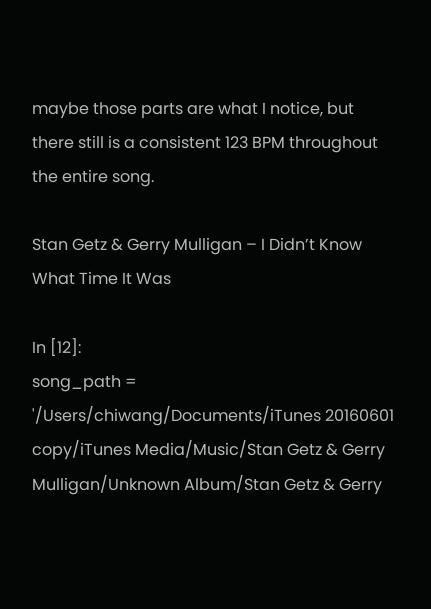maybe those parts are what I notice, but there still is a consistent 123 BPM throughout the entire song.

Stan Getz & Gerry Mulligan – I Didn’t Know What Time It Was

In [12]:
song_path = '/Users/chiwang/Documents/iTunes 20160601 copy/iTunes Media/Music/Stan Getz & Gerry Mulligan/Unknown Album/Stan Getz & Gerry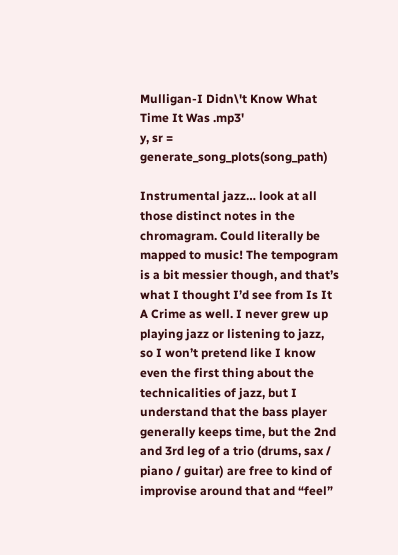Mulligan-I Didn\'t Know What Time It Was .mp3'
y, sr = generate_song_plots(song_path)

Instrumental jazz… look at all those distinct notes in the chromagram. Could literally be mapped to music! The tempogram is a bit messier though, and that’s what I thought I’d see from Is It A Crime as well. I never grew up playing jazz or listening to jazz, so I won’t pretend like I know even the first thing about the technicalities of jazz, but I understand that the bass player generally keeps time, but the 2nd and 3rd leg of a trio (drums, sax / piano / guitar) are free to kind of improvise around that and “feel”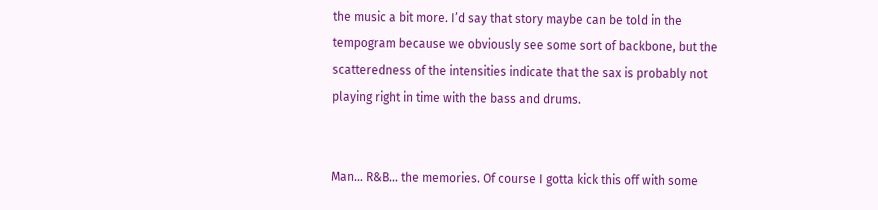the music a bit more. I’d say that story maybe can be told in the tempogram because we obviously see some sort of backbone, but the scatteredness of the intensities indicate that the sax is probably not playing right in time with the bass and drums.


Man… R&B… the memories. Of course I gotta kick this off with some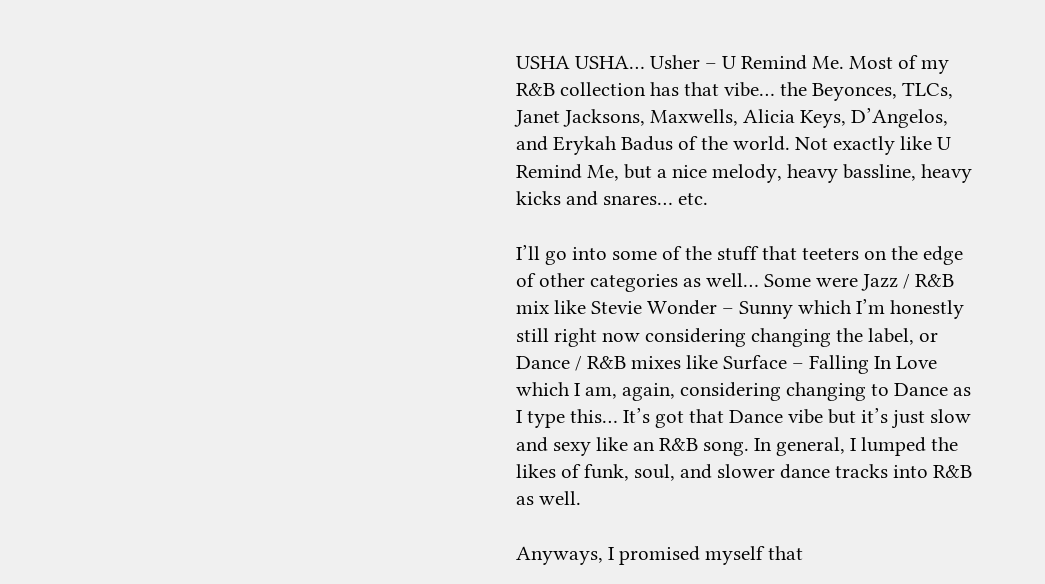USHA USHA… Usher – U Remind Me. Most of my R&B collection has that vibe… the Beyonces, TLCs, Janet Jacksons, Maxwells, Alicia Keys, D’Angelos, and Erykah Badus of the world. Not exactly like U Remind Me, but a nice melody, heavy bassline, heavy kicks and snares… etc.

I’ll go into some of the stuff that teeters on the edge of other categories as well… Some were Jazz / R&B mix like Stevie Wonder – Sunny which I’m honestly still right now considering changing the label, or Dance / R&B mixes like Surface – Falling In Love which I am, again, considering changing to Dance as I type this… It’s got that Dance vibe but it’s just slow and sexy like an R&B song. In general, I lumped the likes of funk, soul, and slower dance tracks into R&B as well.

Anyways, I promised myself that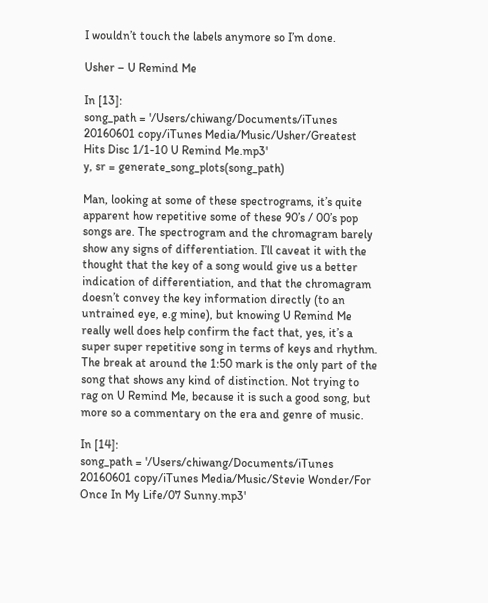I wouldn’t touch the labels anymore so I’m done.

Usher – U Remind Me

In [13]:
song_path = '/Users/chiwang/Documents/iTunes 20160601 copy/iTunes Media/Music/Usher/Greatest Hits Disc 1/1-10 U Remind Me.mp3'
y, sr = generate_song_plots(song_path)

Man, looking at some of these spectrograms, it’s quite apparent how repetitive some of these 90’s / 00’s pop songs are. The spectrogram and the chromagram barely show any signs of differentiation. I’ll caveat it with the thought that the key of a song would give us a better indication of differentiation, and that the chromagram doesn’t convey the key information directly (to an untrained eye, e.g mine), but knowing U Remind Me really well does help confirm the fact that, yes, it’s a super super repetitive song in terms of keys and rhythm. The break at around the 1:50 mark is the only part of the song that shows any kind of distinction. Not trying to rag on U Remind Me, because it is such a good song, but more so a commentary on the era and genre of music.

In [14]:
song_path = '/Users/chiwang/Documents/iTunes 20160601 copy/iTunes Media/Music/Stevie Wonder/For Once In My Life/07 Sunny.mp3'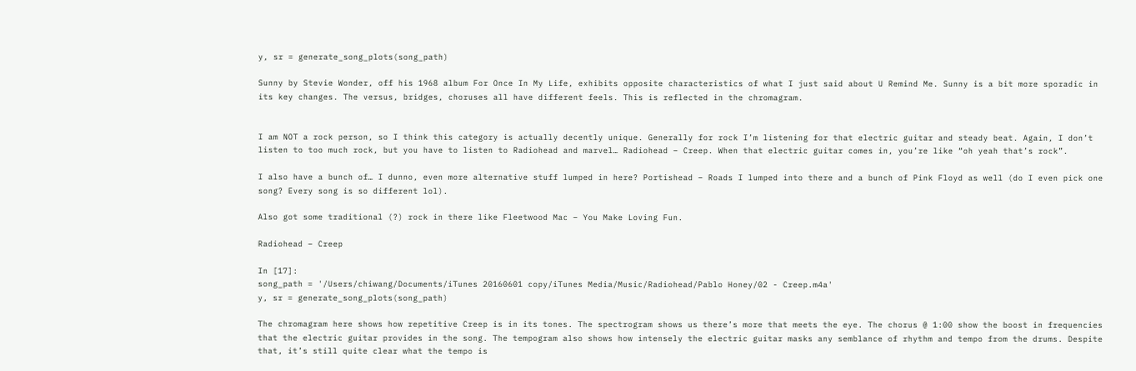y, sr = generate_song_plots(song_path)

Sunny by Stevie Wonder, off his 1968 album For Once In My Life, exhibits opposite characteristics of what I just said about U Remind Me. Sunny is a bit more sporadic in its key changes. The versus, bridges, choruses all have different feels. This is reflected in the chromagram.


I am NOT a rock person, so I think this category is actually decently unique. Generally for rock I’m listening for that electric guitar and steady beat. Again, I don’t listen to too much rock, but you have to listen to Radiohead and marvel… Radiohead – Creep. When that electric guitar comes in, you’re like “oh yeah that’s rock”.

I also have a bunch of… I dunno, even more alternative stuff lumped in here? Portishead – Roads I lumped into there and a bunch of Pink Floyd as well (do I even pick one song? Every song is so different lol).

Also got some traditional (?) rock in there like Fleetwood Mac – You Make Loving Fun.

Radiohead – Creep

In [17]:
song_path = '/Users/chiwang/Documents/iTunes 20160601 copy/iTunes Media/Music/Radiohead/Pablo Honey/02 - Creep.m4a'
y, sr = generate_song_plots(song_path)

The chromagram here shows how repetitive Creep is in its tones. The spectrogram shows us there’s more that meets the eye. The chorus @ 1:00 show the boost in frequencies that the electric guitar provides in the song. The tempogram also shows how intensely the electric guitar masks any semblance of rhythm and tempo from the drums. Despite that, it’s still quite clear what the tempo is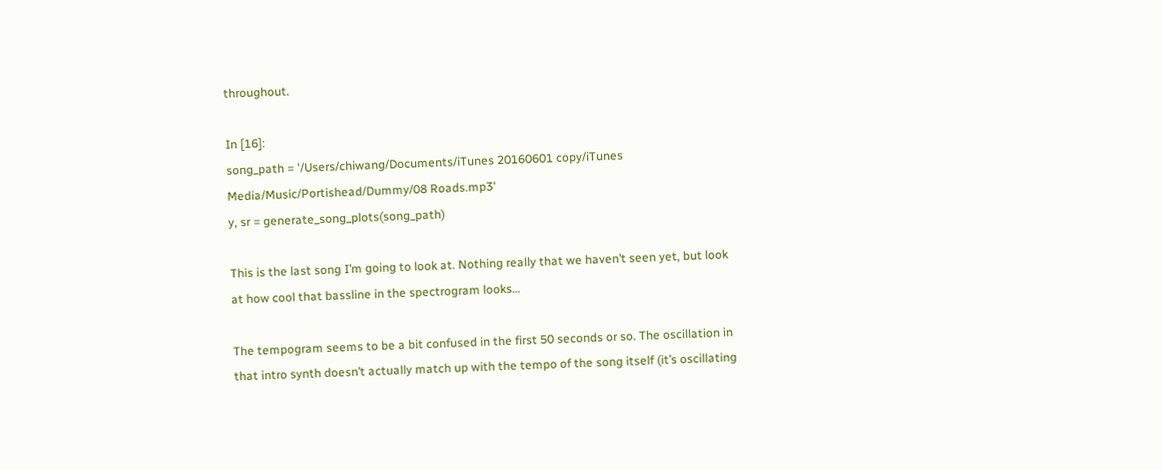throughout.

In [16]:
song_path = '/Users/chiwang/Documents/iTunes 20160601 copy/iTunes Media/Music/Portishead/Dummy/08 Roads.mp3'
y, sr = generate_song_plots(song_path)

This is the last song I’m going to look at. Nothing really that we haven’t seen yet, but look at how cool that bassline in the spectrogram looks…

The tempogram seems to be a bit confused in the first 50 seconds or so. The oscillation in that intro synth doesn’t actually match up with the tempo of the song itself (it’s oscillating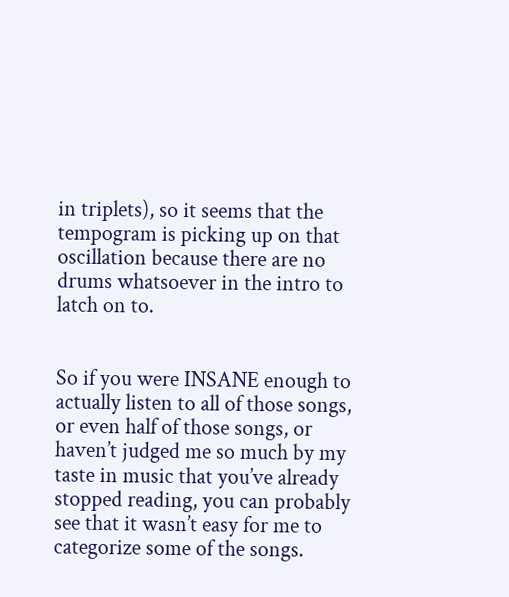in triplets), so it seems that the tempogram is picking up on that oscillation because there are no drums whatsoever in the intro to latch on to.


So if you were INSANE enough to actually listen to all of those songs, or even half of those songs, or haven’t judged me so much by my taste in music that you’ve already stopped reading, you can probably see that it wasn’t easy for me to categorize some of the songs.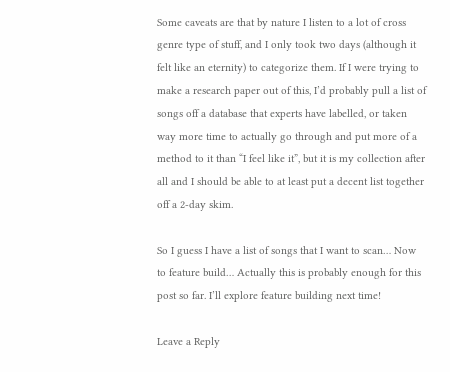Some caveats are that by nature I listen to a lot of cross genre type of stuff, and I only took two days (although it felt like an eternity) to categorize them. If I were trying to make a research paper out of this, I’d probably pull a list of songs off a database that experts have labelled, or taken way more time to actually go through and put more of a method to it than “I feel like it”, but it is my collection after all and I should be able to at least put a decent list together off a 2-day skim.

So I guess I have a list of songs that I want to scan… Now to feature build… Actually this is probably enough for this post so far. I’ll explore feature building next time!

Leave a Reply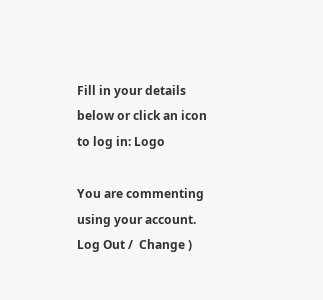Fill in your details below or click an icon to log in: Logo

You are commenting using your account. Log Out /  Change )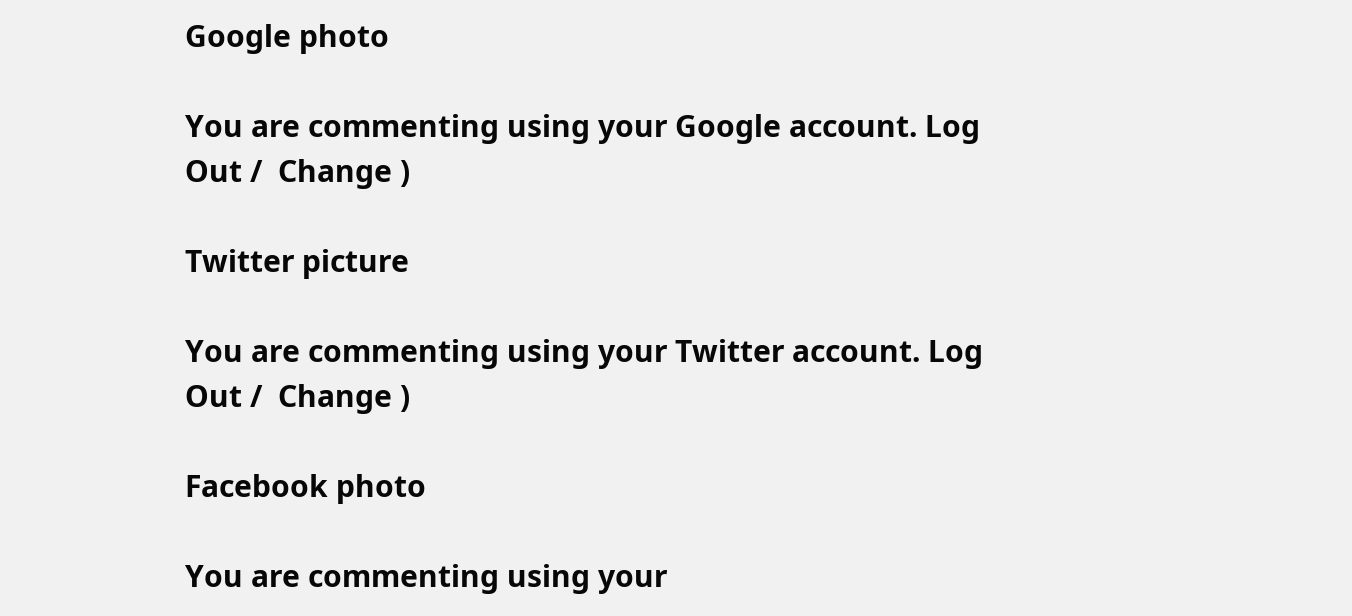Google photo

You are commenting using your Google account. Log Out /  Change )

Twitter picture

You are commenting using your Twitter account. Log Out /  Change )

Facebook photo

You are commenting using your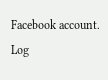Facebook account. Log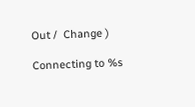Out /  Change )

Connecting to %s